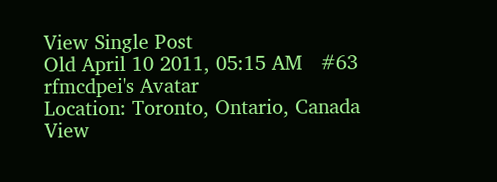View Single Post
Old April 10 2011, 05:15 AM   #63
rfmcdpei's Avatar
Location: Toronto, Ontario, Canada
View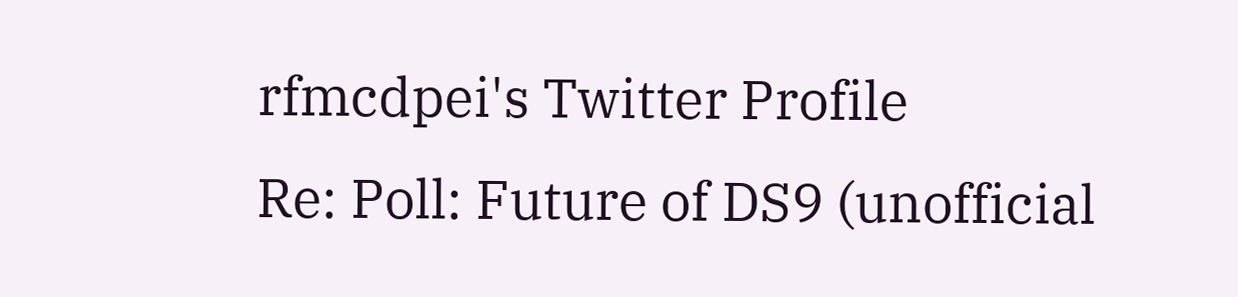rfmcdpei's Twitter Profile
Re: Poll: Future of DS9 (unofficial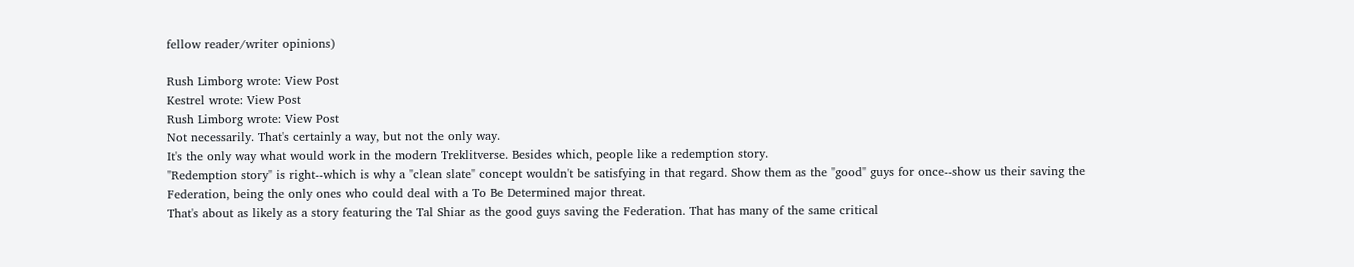fellow reader/writer opinions)

Rush Limborg wrote: View Post
Kestrel wrote: View Post
Rush Limborg wrote: View Post
Not necessarily. That's certainly a way, but not the only way.
It's the only way what would work in the modern Treklitverse. Besides which, people like a redemption story.
"Redemption story" is right--which is why a "clean slate" concept wouldn't be satisfying in that regard. Show them as the "good" guys for once--show us their saving the Federation, being the only ones who could deal with a To Be Determined major threat.
That's about as likely as a story featuring the Tal Shiar as the good guys saving the Federation. That has many of the same critical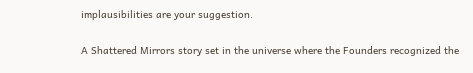implausibilities are your suggestion.

A Shattered Mirrors story set in the universe where the Founders recognized the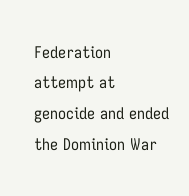Federation attempt at genocide and ended the Dominion War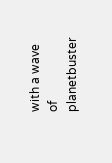with a wave of planetbuster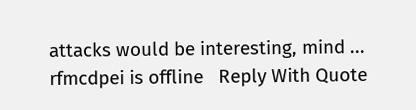attacks would be interesting, mind ...
rfmcdpei is offline   Reply With Quote